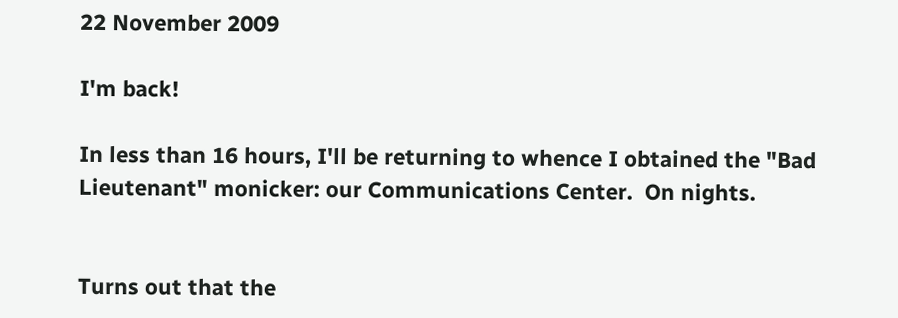22 November 2009

I'm back!

In less than 16 hours, I'll be returning to whence I obtained the "Bad Lieutenant" monicker: our Communications Center.  On nights.


Turns out that the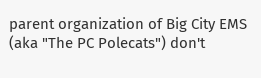parent organization of Big City EMS (aka "The PC Polecats") don't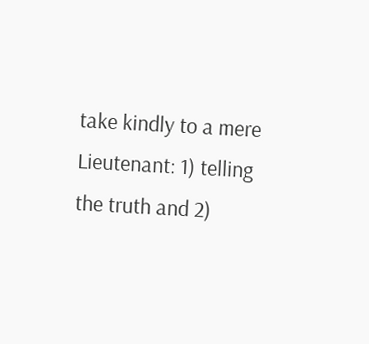take kindly to a mere Lieutenant: 1) telling the truth and 2)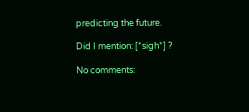predicting the future.

Did I mention: [*sigh*] ?

No comments: